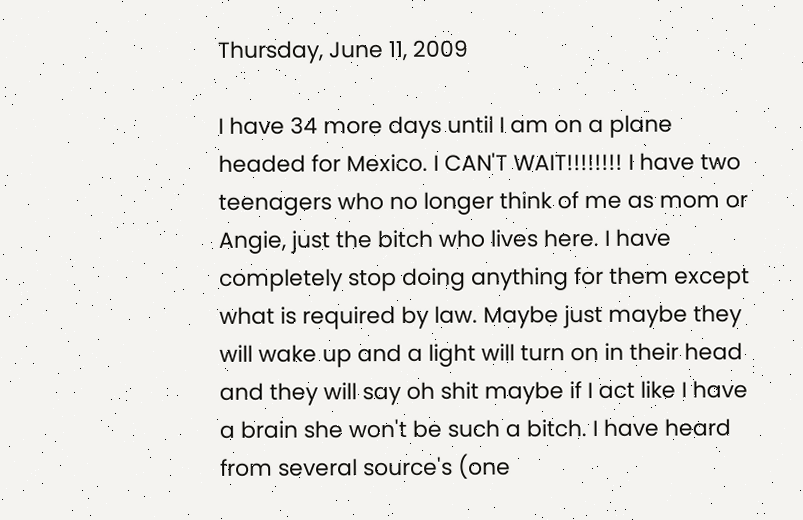Thursday, June 11, 2009

I have 34 more days until I am on a plane headed for Mexico. I CAN'T WAIT!!!!!!!! I have two teenagers who no longer think of me as mom or Angie, just the bitch who lives here. I have completely stop doing anything for them except what is required by law. Maybe just maybe they will wake up and a light will turn on in their head and they will say oh shit maybe if I act like I have a brain she won't be such a bitch. I have heard from several source's (one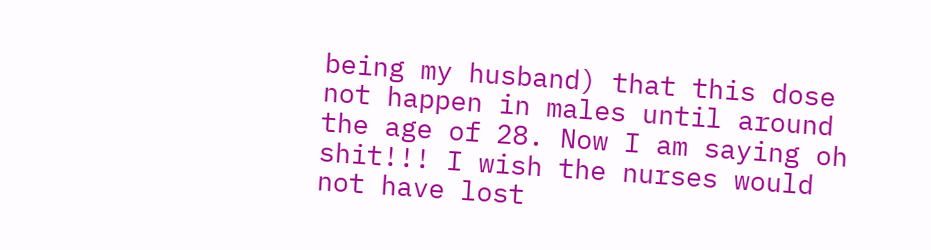being my husband) that this dose not happen in males until around the age of 28. Now I am saying oh shit!!! I wish the nurses would not have lost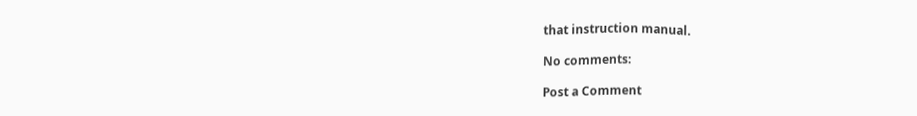that instruction manual.

No comments:

Post a Comment